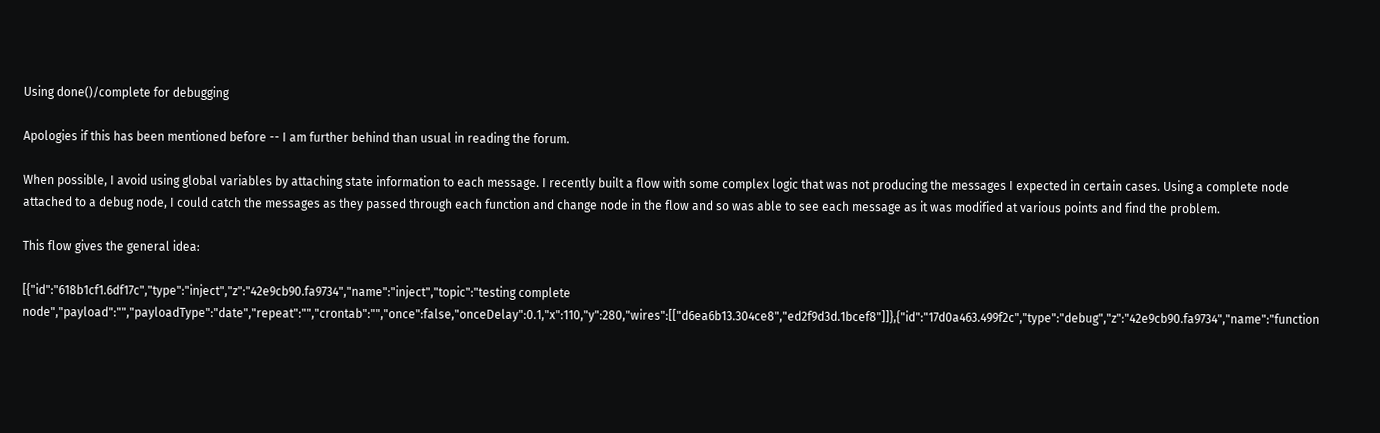Using done()/complete for debugging

Apologies if this has been mentioned before -- I am further behind than usual in reading the forum.

When possible, I avoid using global variables by attaching state information to each message. I recently built a flow with some complex logic that was not producing the messages I expected in certain cases. Using a complete node attached to a debug node, I could catch the messages as they passed through each function and change node in the flow and so was able to see each message as it was modified at various points and find the problem.

This flow gives the general idea:

[{"id":"618b1cf1.6df17c","type":"inject","z":"42e9cb90.fa9734","name":"inject","topic":"testing complete node","payload":"","payloadType":"date","repeat":"","crontab":"","once":false,"onceDelay":0.1,"x":110,"y":280,"wires":[["d6ea6b13.304ce8","ed2f9d3d.1bcef8"]]},{"id":"17d0a463.499f2c","type":"debug","z":"42e9cb90.fa9734","name":"function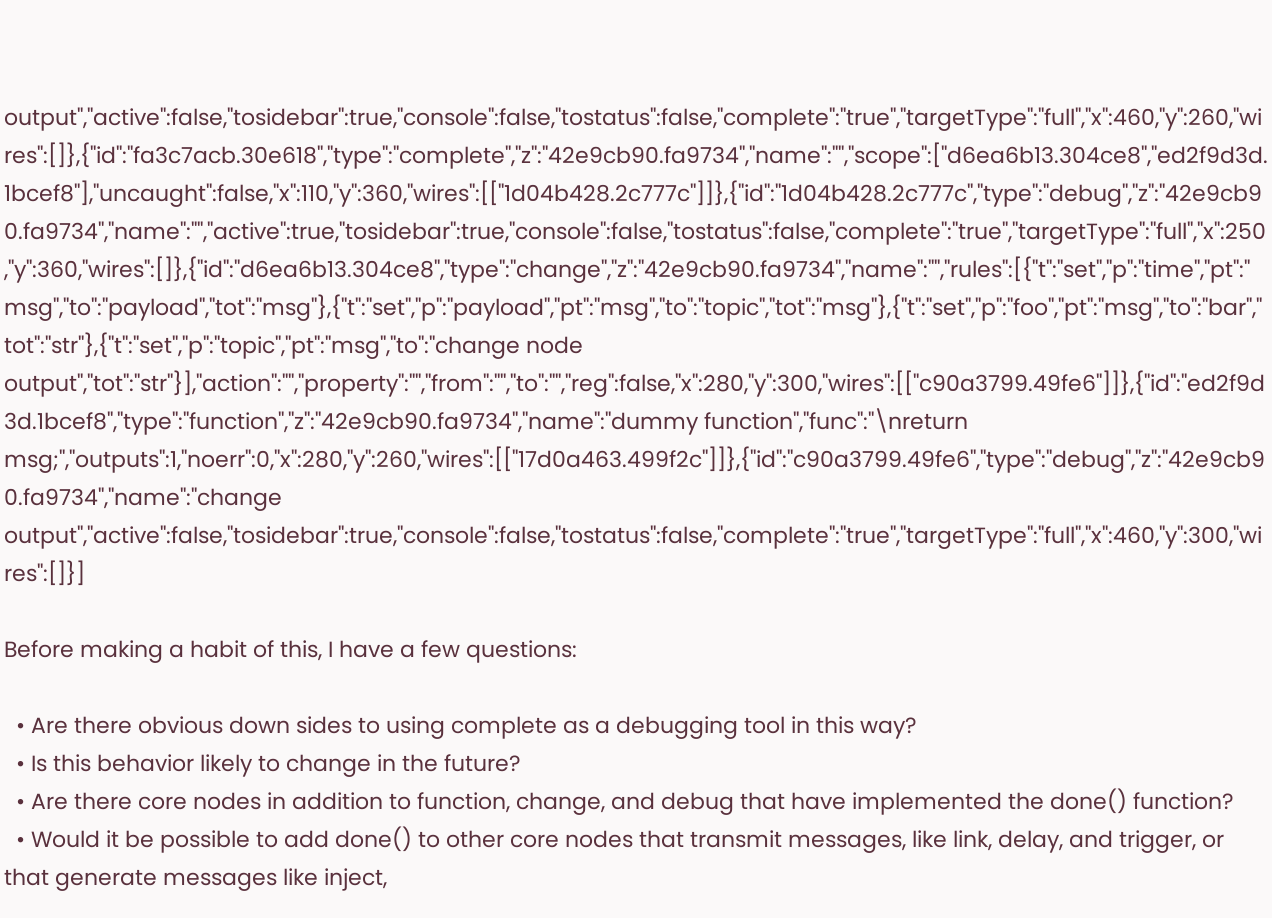output","active":false,"tosidebar":true,"console":false,"tostatus":false,"complete":"true","targetType":"full","x":460,"y":260,"wires":[]},{"id":"fa3c7acb.30e618","type":"complete","z":"42e9cb90.fa9734","name":"","scope":["d6ea6b13.304ce8","ed2f9d3d.1bcef8"],"uncaught":false,"x":110,"y":360,"wires":[["1d04b428.2c777c"]]},{"id":"1d04b428.2c777c","type":"debug","z":"42e9cb90.fa9734","name":"","active":true,"tosidebar":true,"console":false,"tostatus":false,"complete":"true","targetType":"full","x":250,"y":360,"wires":[]},{"id":"d6ea6b13.304ce8","type":"change","z":"42e9cb90.fa9734","name":"","rules":[{"t":"set","p":"time","pt":"msg","to":"payload","tot":"msg"},{"t":"set","p":"payload","pt":"msg","to":"topic","tot":"msg"},{"t":"set","p":"foo","pt":"msg","to":"bar","tot":"str"},{"t":"set","p":"topic","pt":"msg","to":"change node output","tot":"str"}],"action":"","property":"","from":"","to":"","reg":false,"x":280,"y":300,"wires":[["c90a3799.49fe6"]]},{"id":"ed2f9d3d.1bcef8","type":"function","z":"42e9cb90.fa9734","name":"dummy function","func":"\nreturn msg;","outputs":1,"noerr":0,"x":280,"y":260,"wires":[["17d0a463.499f2c"]]},{"id":"c90a3799.49fe6","type":"debug","z":"42e9cb90.fa9734","name":"change output","active":false,"tosidebar":true,"console":false,"tostatus":false,"complete":"true","targetType":"full","x":460,"y":300,"wires":[]}]

Before making a habit of this, I have a few questions:

  • Are there obvious down sides to using complete as a debugging tool in this way?
  • Is this behavior likely to change in the future?
  • Are there core nodes in addition to function, change, and debug that have implemented the done() function?
  • Would it be possible to add done() to other core nodes that transmit messages, like link, delay, and trigger, or that generate messages like inject,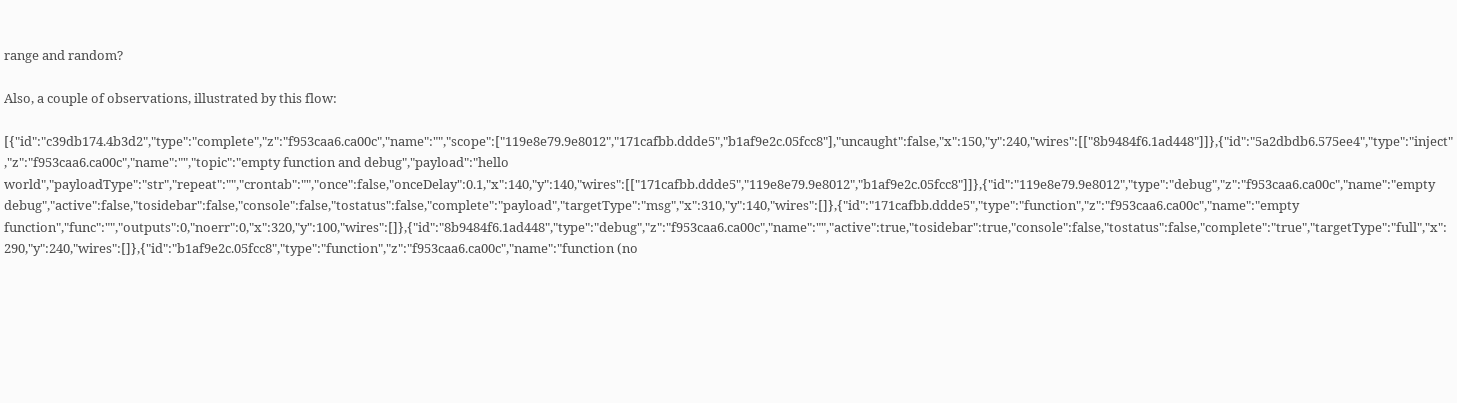range and random?

Also, a couple of observations, illustrated by this flow:

[{"id":"c39db174.4b3d2","type":"complete","z":"f953caa6.ca00c","name":"","scope":["119e8e79.9e8012","171cafbb.ddde5","b1af9e2c.05fcc8"],"uncaught":false,"x":150,"y":240,"wires":[["8b9484f6.1ad448"]]},{"id":"5a2dbdb6.575ee4","type":"inject","z":"f953caa6.ca00c","name":"","topic":"empty function and debug","payload":"hello world","payloadType":"str","repeat":"","crontab":"","once":false,"onceDelay":0.1,"x":140,"y":140,"wires":[["171cafbb.ddde5","119e8e79.9e8012","b1af9e2c.05fcc8"]]},{"id":"119e8e79.9e8012","type":"debug","z":"f953caa6.ca00c","name":"empty debug","active":false,"tosidebar":false,"console":false,"tostatus":false,"complete":"payload","targetType":"msg","x":310,"y":140,"wires":[]},{"id":"171cafbb.ddde5","type":"function","z":"f953caa6.ca00c","name":"empty function","func":"","outputs":0,"noerr":0,"x":320,"y":100,"wires":[]},{"id":"8b9484f6.1ad448","type":"debug","z":"f953caa6.ca00c","name":"","active":true,"tosidebar":true,"console":false,"tostatus":false,"complete":"true","targetType":"full","x":290,"y":240,"wires":[]},{"id":"b1af9e2c.05fcc8","type":"function","z":"f953caa6.ca00c","name":"function (no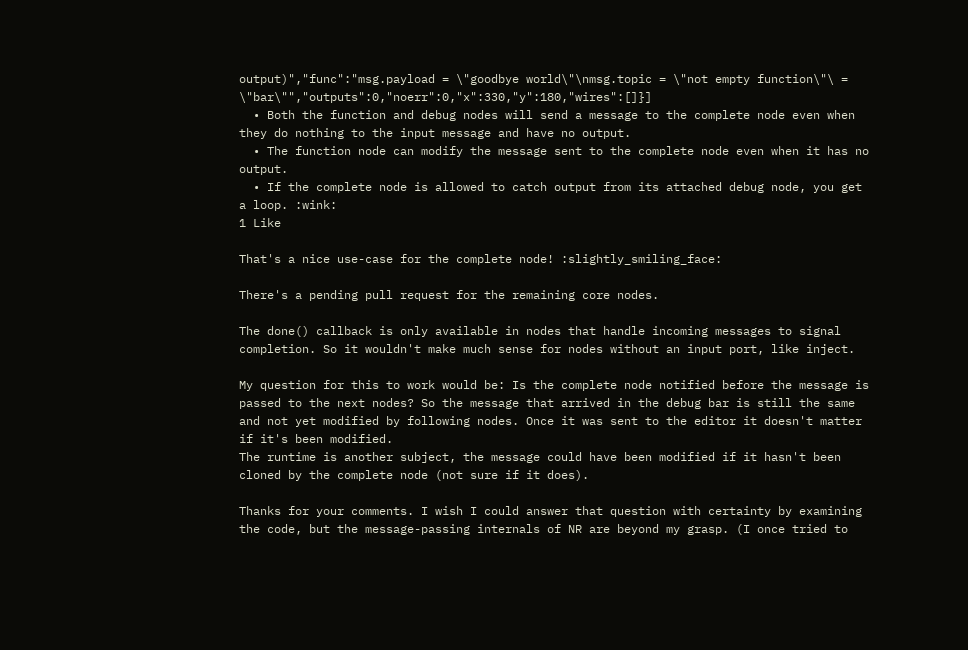output)","func":"msg.payload = \"goodbye world\"\nmsg.topic = \"not empty function\"\ = \"bar\"","outputs":0,"noerr":0,"x":330,"y":180,"wires":[]}]
  • Both the function and debug nodes will send a message to the complete node even when they do nothing to the input message and have no output.
  • The function node can modify the message sent to the complete node even when it has no output.
  • If the complete node is allowed to catch output from its attached debug node, you get a loop. :wink:
1 Like

That's a nice use-case for the complete node! :slightly_smiling_face:

There's a pending pull request for the remaining core nodes.

The done() callback is only available in nodes that handle incoming messages to signal completion. So it wouldn't make much sense for nodes without an input port, like inject.

My question for this to work would be: Is the complete node notified before the message is passed to the next nodes? So the message that arrived in the debug bar is still the same and not yet modified by following nodes. Once it was sent to the editor it doesn't matter if it's been modified.
The runtime is another subject, the message could have been modified if it hasn't been cloned by the complete node (not sure if it does).

Thanks for your comments. I wish I could answer that question with certainty by examining the code, but the message-passing internals of NR are beyond my grasp. (I once tried to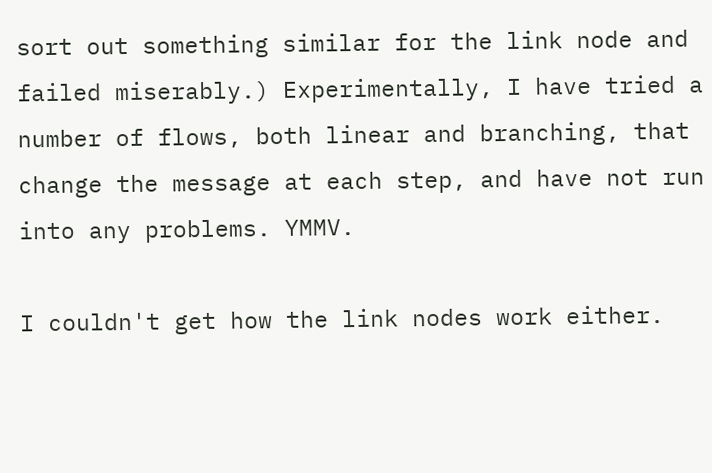sort out something similar for the link node and failed miserably.) Experimentally, I have tried a number of flows, both linear and branching, that change the message at each step, and have not run into any problems. YMMV.

I couldn't get how the link nodes work either.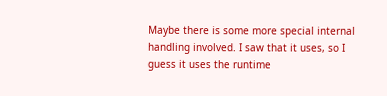Maybe there is some more special internal handling involved. I saw that it uses, so I guess it uses the runtime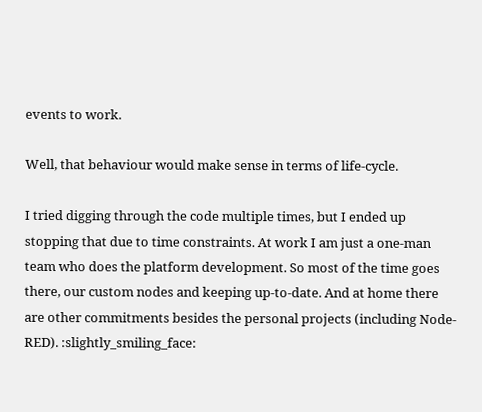events to work.

Well, that behaviour would make sense in terms of life-cycle.

I tried digging through the code multiple times, but I ended up stopping that due to time constraints. At work I am just a one-man team who does the platform development. So most of the time goes there, our custom nodes and keeping up-to-date. And at home there are other commitments besides the personal projects (including Node-RED). :slightly_smiling_face: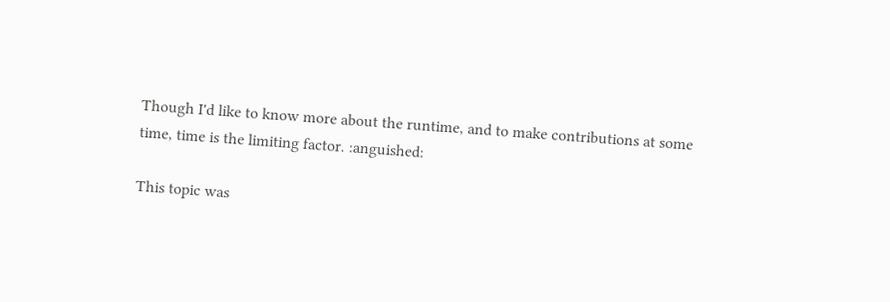Though I'd like to know more about the runtime, and to make contributions at some time, time is the limiting factor. :anguished:

This topic was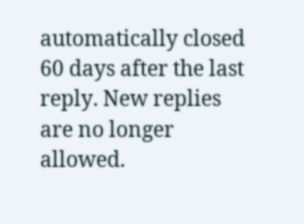automatically closed 60 days after the last reply. New replies are no longer allowed.